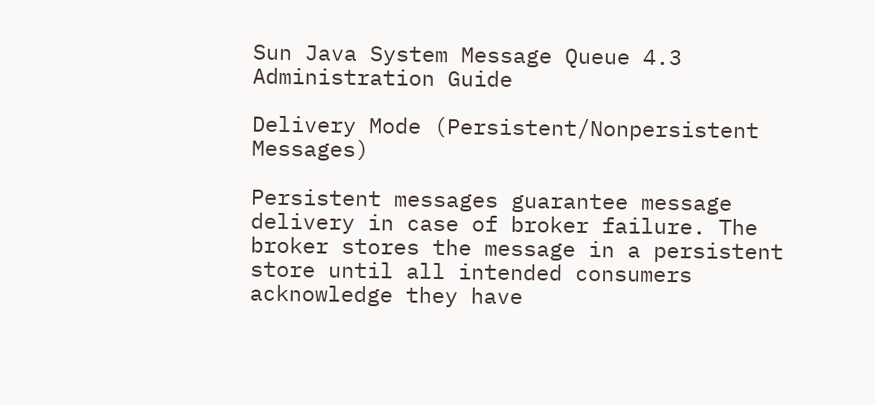Sun Java System Message Queue 4.3 Administration Guide

Delivery Mode (Persistent/Nonpersistent Messages)

Persistent messages guarantee message delivery in case of broker failure. The broker stores the message in a persistent store until all intended consumers acknowledge they have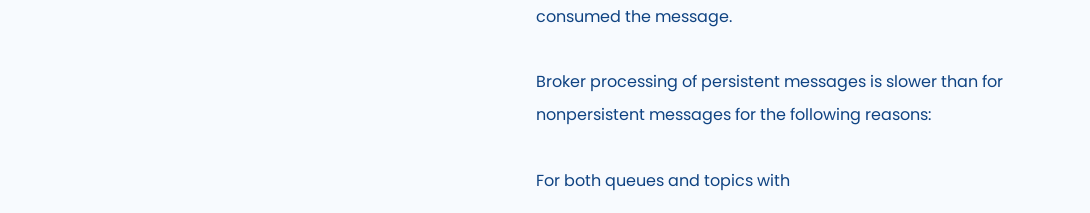consumed the message.

Broker processing of persistent messages is slower than for nonpersistent messages for the following reasons:

For both queues and topics with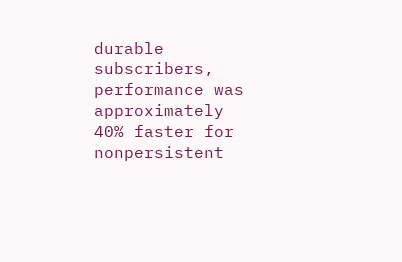durable subscribers, performance was approximately 40% faster for nonpersistent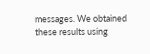messages. We obtained these results using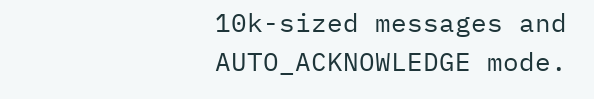10k-sized messages and AUTO_ACKNOWLEDGE mode.